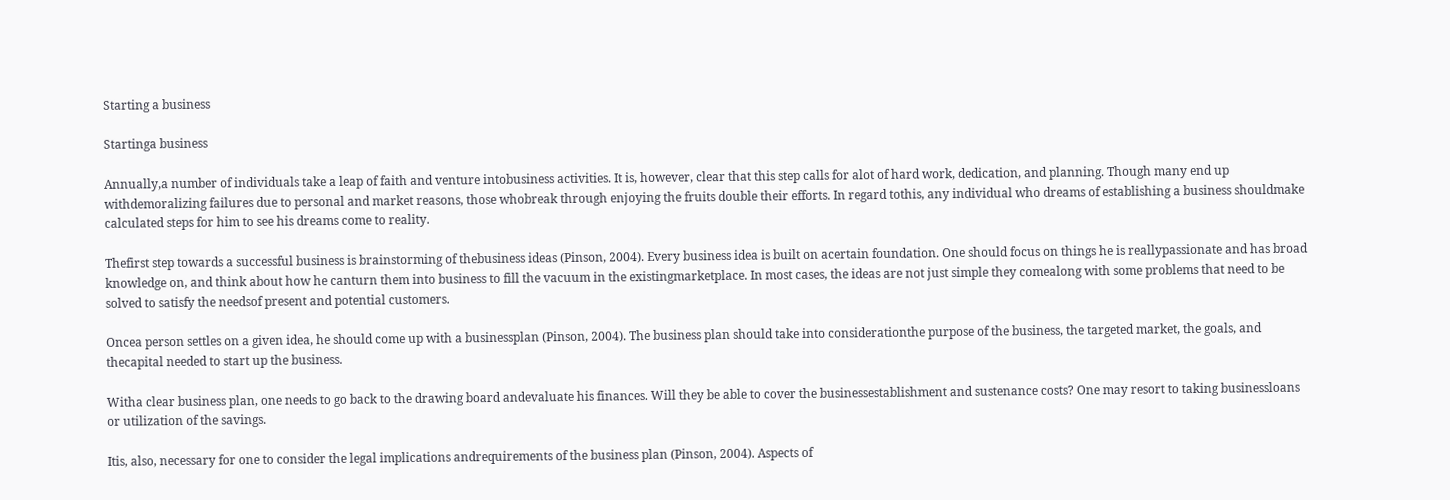Starting a business

Startinga business

Annually,a number of individuals take a leap of faith and venture intobusiness activities. It is, however, clear that this step calls for alot of hard work, dedication, and planning. Though many end up withdemoralizing failures due to personal and market reasons, those whobreak through enjoying the fruits double their efforts. In regard tothis, any individual who dreams of establishing a business shouldmake calculated steps for him to see his dreams come to reality.

Thefirst step towards a successful business is brainstorming of thebusiness ideas (Pinson, 2004). Every business idea is built on acertain foundation. One should focus on things he is reallypassionate and has broad knowledge on, and think about how he canturn them into business to fill the vacuum in the existingmarketplace. In most cases, the ideas are not just simple they comealong with some problems that need to be solved to satisfy the needsof present and potential customers.

Oncea person settles on a given idea, he should come up with a businessplan (Pinson, 2004). The business plan should take into considerationthe purpose of the business, the targeted market, the goals, and thecapital needed to start up the business.

Witha clear business plan, one needs to go back to the drawing board andevaluate his finances. Will they be able to cover the businessestablishment and sustenance costs? One may resort to taking businessloans or utilization of the savings.

Itis, also, necessary for one to consider the legal implications andrequirements of the business plan (Pinson, 2004). Aspects of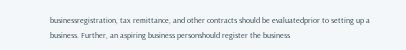businessregistration, tax remittance, and other contracts should be evaluatedprior to setting up a business. Further, an aspiring business personshould register the business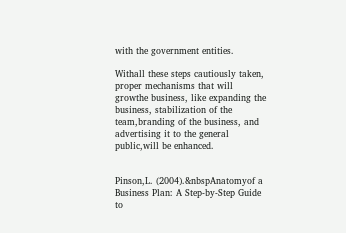with the government entities.

Withall these steps cautiously taken, proper mechanisms that will growthe business, like expanding the business, stabilization of the team,branding of the business, and advertising it to the general public,will be enhanced.


Pinson,L. (2004).&nbspAnatomyof a Business Plan: A Step-by-Step Guide to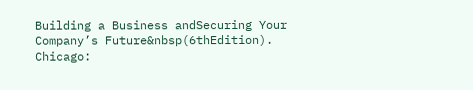Building a Business andSecuring Your Company’s Future&nbsp(6thEdition). Chicago: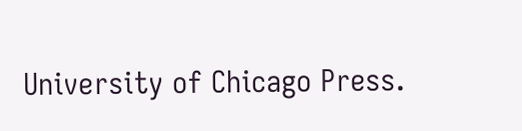University of Chicago Press.